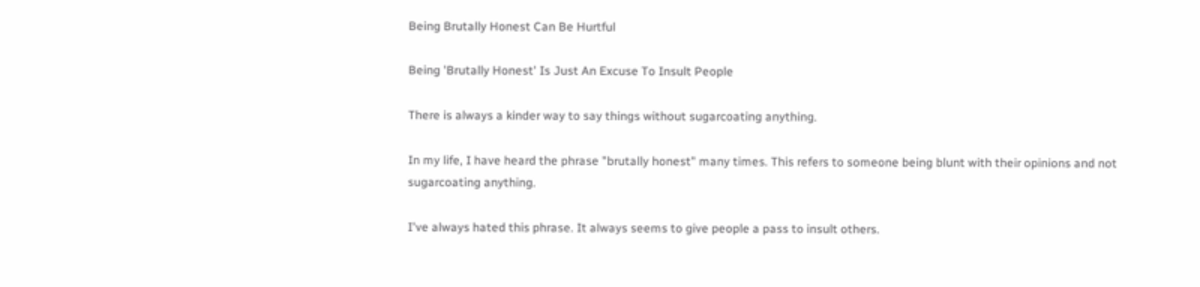Being Brutally Honest Can Be Hurtful

Being 'Brutally Honest' Is Just An Excuse To Insult People

There is always a kinder way to say things without sugarcoating anything.

In my life, I have heard the phrase "brutally honest" many times. This refers to someone being blunt with their opinions and not sugarcoating anything.

I've always hated this phrase. It always seems to give people a pass to insult others.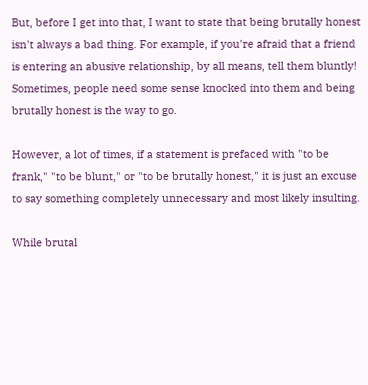But, before I get into that, I want to state that being brutally honest isn't always a bad thing. For example, if you're afraid that a friend is entering an abusive relationship, by all means, tell them bluntly! Sometimes, people need some sense knocked into them and being brutally honest is the way to go.

However, a lot of times, if a statement is prefaced with "to be frank," "to be blunt," or "to be brutally honest," it is just an excuse to say something completely unnecessary and most likely insulting.

While brutal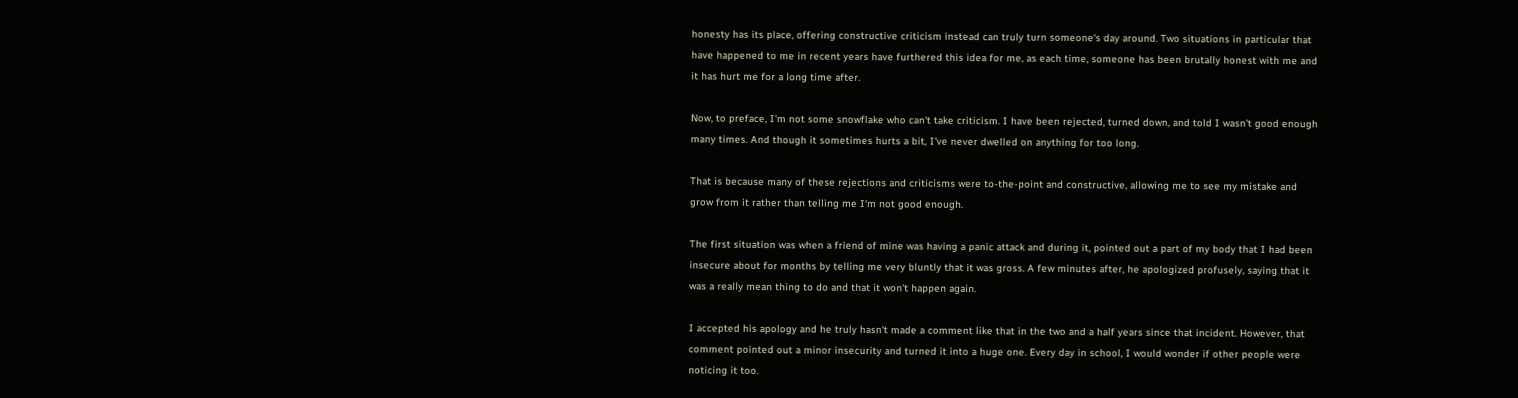honesty has its place, offering constructive criticism instead can truly turn someone's day around. Two situations in particular that have happened to me in recent years have furthered this idea for me, as each time, someone has been brutally honest with me and it has hurt me for a long time after.

Now, to preface, I'm not some snowflake who can't take criticism. I have been rejected, turned down, and told I wasn't good enough many times. And though it sometimes hurts a bit, I've never dwelled on anything for too long.

That is because many of these rejections and criticisms were to-the-point and constructive, allowing me to see my mistake and grow from it rather than telling me I'm not good enough.

The first situation was when a friend of mine was having a panic attack and during it, pointed out a part of my body that I had been insecure about for months by telling me very bluntly that it was gross. A few minutes after, he apologized profusely, saying that it was a really mean thing to do and that it won't happen again.

I accepted his apology and he truly hasn't made a comment like that in the two and a half years since that incident. However, that comment pointed out a minor insecurity and turned it into a huge one. Every day in school, I would wonder if other people were noticing it too.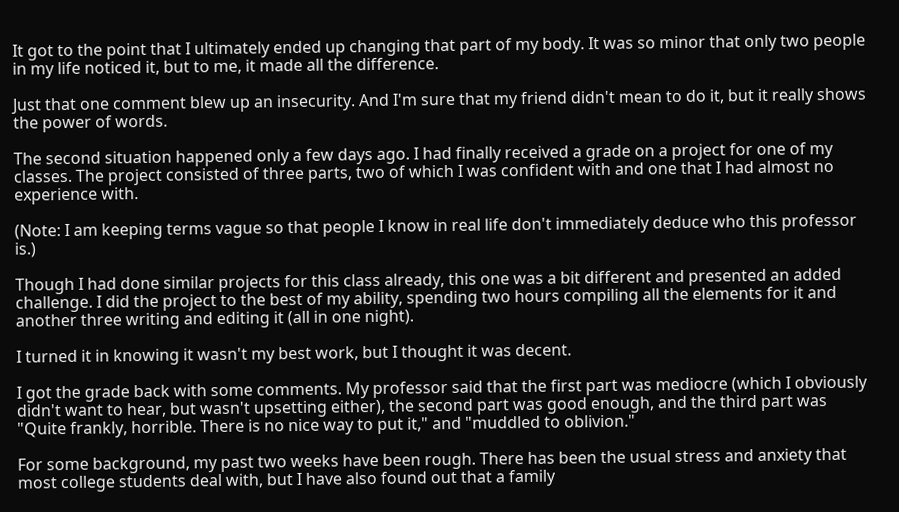It got to the point that I ultimately ended up changing that part of my body. It was so minor that only two people in my life noticed it, but to me, it made all the difference.

Just that one comment blew up an insecurity. And I'm sure that my friend didn't mean to do it, but it really shows the power of words.

The second situation happened only a few days ago. I had finally received a grade on a project for one of my classes. The project consisted of three parts, two of which I was confident with and one that I had almost no experience with.

(Note: I am keeping terms vague so that people I know in real life don't immediately deduce who this professor is.)

Though I had done similar projects for this class already, this one was a bit different and presented an added challenge. I did the project to the best of my ability, spending two hours compiling all the elements for it and another three writing and editing it (all in one night).

I turned it in knowing it wasn't my best work, but I thought it was decent.

I got the grade back with some comments. My professor said that the first part was mediocre (which I obviously didn't want to hear, but wasn't upsetting either), the second part was good enough, and the third part was "Quite frankly, horrible. There is no nice way to put it," and "muddled to oblivion."

For some background, my past two weeks have been rough. There has been the usual stress and anxiety that most college students deal with, but I have also found out that a family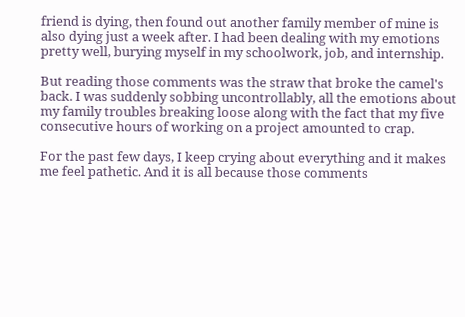friend is dying, then found out another family member of mine is also dying just a week after. I had been dealing with my emotions pretty well, burying myself in my schoolwork, job, and internship.

But reading those comments was the straw that broke the camel's back. I was suddenly sobbing uncontrollably, all the emotions about my family troubles breaking loose along with the fact that my five consecutive hours of working on a project amounted to crap.

For the past few days, I keep crying about everything and it makes me feel pathetic. And it is all because those comments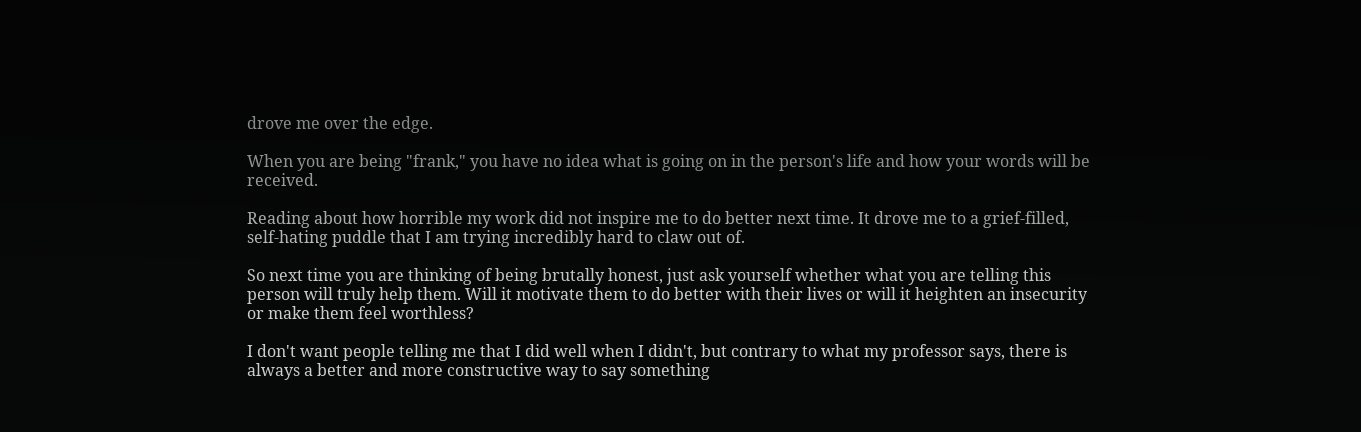drove me over the edge.

When you are being "frank," you have no idea what is going on in the person's life and how your words will be received.

Reading about how horrible my work did not inspire me to do better next time. It drove me to a grief-filled, self-hating puddle that I am trying incredibly hard to claw out of.

So next time you are thinking of being brutally honest, just ask yourself whether what you are telling this person will truly help them. Will it motivate them to do better with their lives or will it heighten an insecurity or make them feel worthless?

I don't want people telling me that I did well when I didn't, but contrary to what my professor says, there is always a better and more constructive way to say something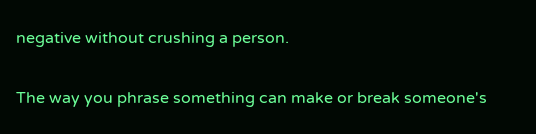negative without crushing a person.

The way you phrase something can make or break someone's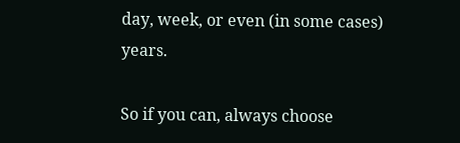day, week, or even (in some cases) years.

So if you can, always choose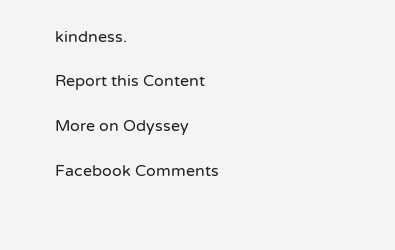kindness.

Report this Content

More on Odyssey

Facebook Comments